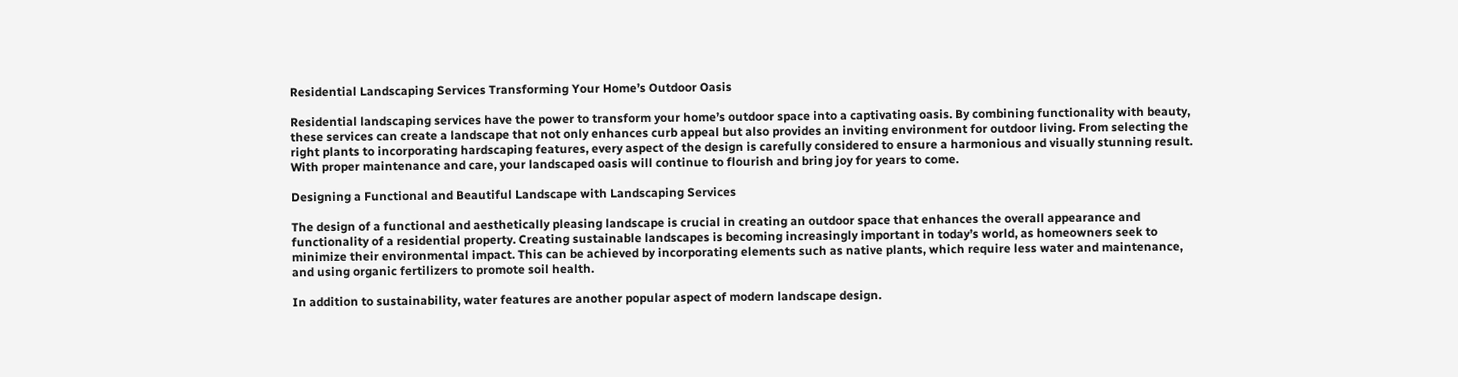Residential Landscaping Services Transforming Your Home’s Outdoor Oasis

Residential landscaping services have the power to transform your home’s outdoor space into a captivating oasis. By combining functionality with beauty, these services can create a landscape that not only enhances curb appeal but also provides an inviting environment for outdoor living. From selecting the right plants to incorporating hardscaping features, every aspect of the design is carefully considered to ensure a harmonious and visually stunning result. With proper maintenance and care, your landscaped oasis will continue to flourish and bring joy for years to come.

Designing a Functional and Beautiful Landscape with Landscaping Services

The design of a functional and aesthetically pleasing landscape is crucial in creating an outdoor space that enhances the overall appearance and functionality of a residential property. Creating sustainable landscapes is becoming increasingly important in today’s world, as homeowners seek to minimize their environmental impact. This can be achieved by incorporating elements such as native plants, which require less water and maintenance, and using organic fertilizers to promote soil health.

In addition to sustainability, water features are another popular aspect of modern landscape design.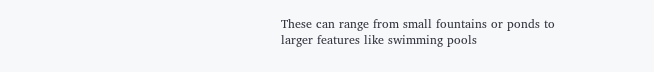These can range from small fountains or ponds to larger features like swimming pools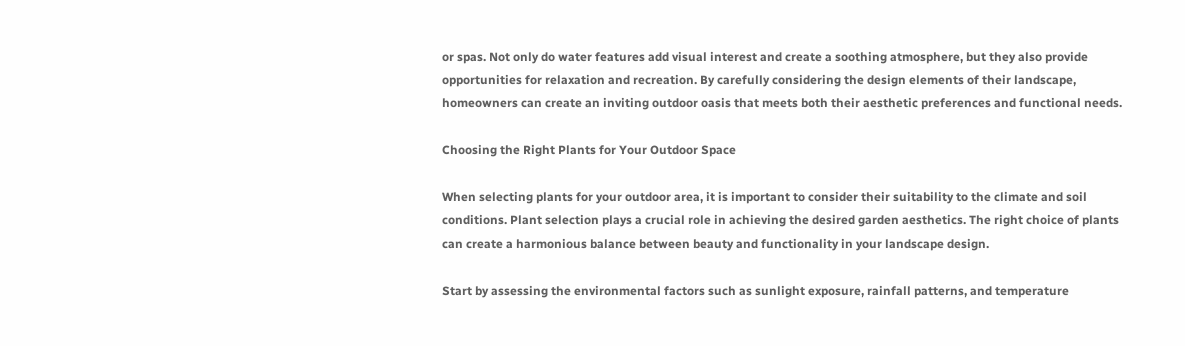or spas. Not only do water features add visual interest and create a soothing atmosphere, but they also provide opportunities for relaxation and recreation. By carefully considering the design elements of their landscape, homeowners can create an inviting outdoor oasis that meets both their aesthetic preferences and functional needs.

Choosing the Right Plants for Your Outdoor Space

When selecting plants for your outdoor area, it is important to consider their suitability to the climate and soil conditions. Plant selection plays a crucial role in achieving the desired garden aesthetics. The right choice of plants can create a harmonious balance between beauty and functionality in your landscape design.

Start by assessing the environmental factors such as sunlight exposure, rainfall patterns, and temperature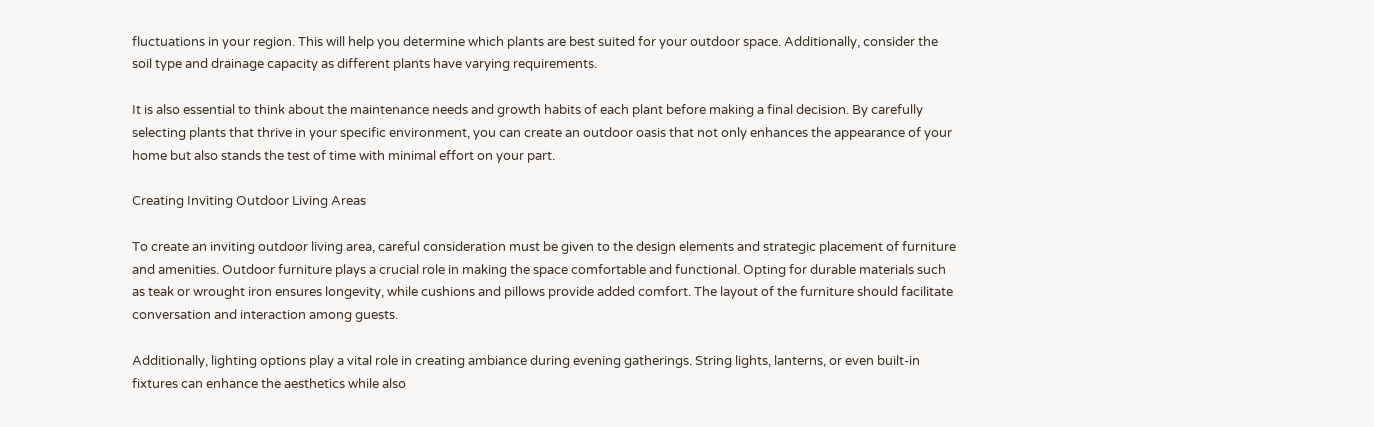fluctuations in your region. This will help you determine which plants are best suited for your outdoor space. Additionally, consider the soil type and drainage capacity as different plants have varying requirements.

It is also essential to think about the maintenance needs and growth habits of each plant before making a final decision. By carefully selecting plants that thrive in your specific environment, you can create an outdoor oasis that not only enhances the appearance of your home but also stands the test of time with minimal effort on your part.

Creating Inviting Outdoor Living Areas

To create an inviting outdoor living area, careful consideration must be given to the design elements and strategic placement of furniture and amenities. Outdoor furniture plays a crucial role in making the space comfortable and functional. Opting for durable materials such as teak or wrought iron ensures longevity, while cushions and pillows provide added comfort. The layout of the furniture should facilitate conversation and interaction among guests.

Additionally, lighting options play a vital role in creating ambiance during evening gatherings. String lights, lanterns, or even built-in fixtures can enhance the aesthetics while also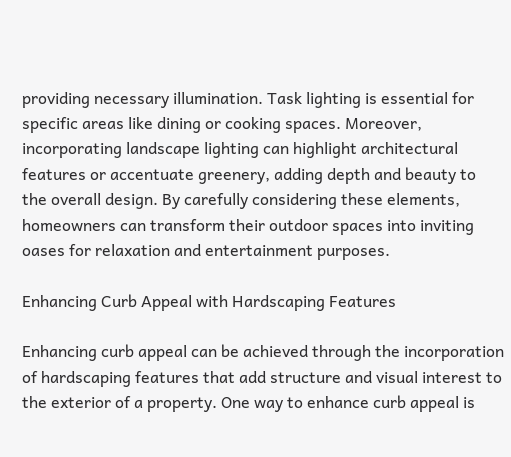providing necessary illumination. Task lighting is essential for specific areas like dining or cooking spaces. Moreover, incorporating landscape lighting can highlight architectural features or accentuate greenery, adding depth and beauty to the overall design. By carefully considering these elements, homeowners can transform their outdoor spaces into inviting oases for relaxation and entertainment purposes.

Enhancing Curb Appeal with Hardscaping Features

Enhancing curb appeal can be achieved through the incorporation of hardscaping features that add structure and visual interest to the exterior of a property. One way to enhance curb appeal is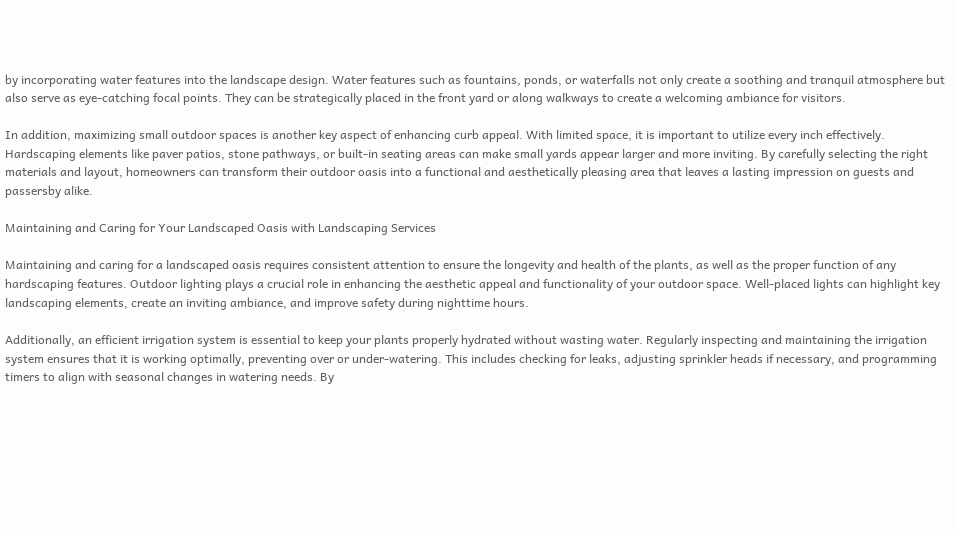by incorporating water features into the landscape design. Water features such as fountains, ponds, or waterfalls not only create a soothing and tranquil atmosphere but also serve as eye-catching focal points. They can be strategically placed in the front yard or along walkways to create a welcoming ambiance for visitors.

In addition, maximizing small outdoor spaces is another key aspect of enhancing curb appeal. With limited space, it is important to utilize every inch effectively. Hardscaping elements like paver patios, stone pathways, or built-in seating areas can make small yards appear larger and more inviting. By carefully selecting the right materials and layout, homeowners can transform their outdoor oasis into a functional and aesthetically pleasing area that leaves a lasting impression on guests and passersby alike.

Maintaining and Caring for Your Landscaped Oasis with Landscaping Services

Maintaining and caring for a landscaped oasis requires consistent attention to ensure the longevity and health of the plants, as well as the proper function of any hardscaping features. Outdoor lighting plays a crucial role in enhancing the aesthetic appeal and functionality of your outdoor space. Well-placed lights can highlight key landscaping elements, create an inviting ambiance, and improve safety during nighttime hours.

Additionally, an efficient irrigation system is essential to keep your plants properly hydrated without wasting water. Regularly inspecting and maintaining the irrigation system ensures that it is working optimally, preventing over or under-watering. This includes checking for leaks, adjusting sprinkler heads if necessary, and programming timers to align with seasonal changes in watering needs. By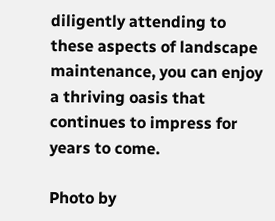diligently attending to these aspects of landscape maintenance, you can enjoy a thriving oasis that continues to impress for years to come.

Photo by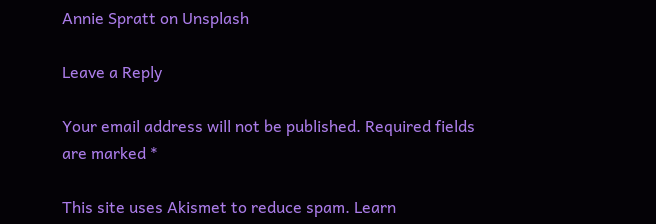Annie Spratt on Unsplash

Leave a Reply

Your email address will not be published. Required fields are marked *

This site uses Akismet to reduce spam. Learn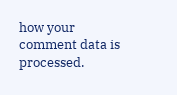how your comment data is processed.